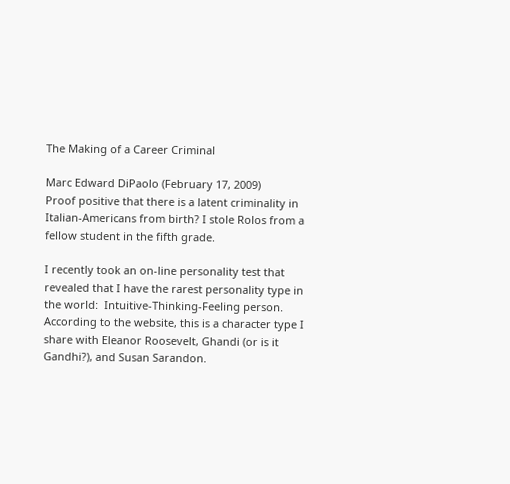The Making of a Career Criminal

Marc Edward DiPaolo (February 17, 2009)
Proof positive that there is a latent criminality in Italian-Americans from birth? I stole Rolos from a fellow student in the fifth grade.

I recently took an on-line personality test that revealed that I have the rarest personality type in the world:  Intuitive-Thinking-Feeling person.  According to the website, this is a character type I share with Eleanor Roosevelt, Ghandi (or is it Gandhi?), and Susan Sarandon.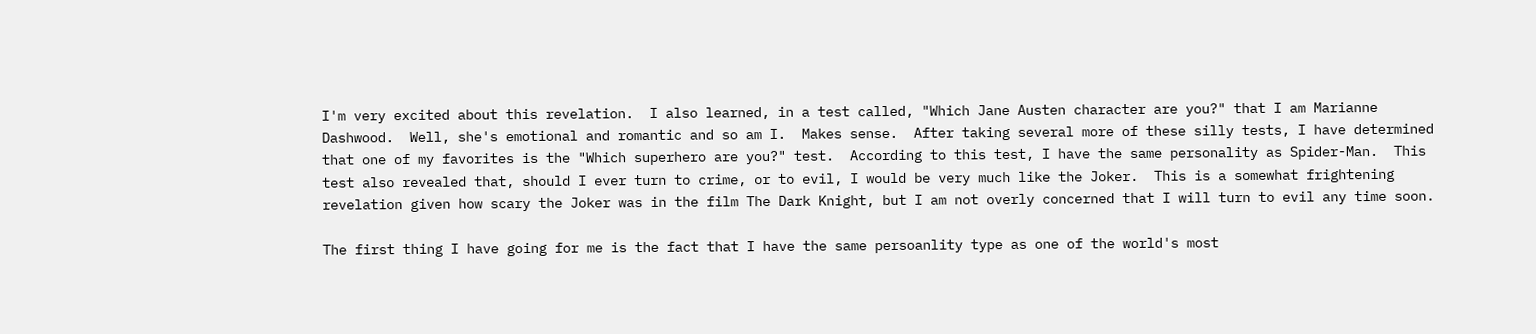I'm very excited about this revelation.  I also learned, in a test called, "Which Jane Austen character are you?" that I am Marianne Dashwood.  Well, she's emotional and romantic and so am I.  Makes sense.  After taking several more of these silly tests, I have determined that one of my favorites is the "Which superhero are you?" test.  According to this test, I have the same personality as Spider-Man.  This test also revealed that, should I ever turn to crime, or to evil, I would be very much like the Joker.  This is a somewhat frightening revelation given how scary the Joker was in the film The Dark Knight, but I am not overly concerned that I will turn to evil any time soon.

The first thing I have going for me is the fact that I have the same persoanlity type as one of the world's most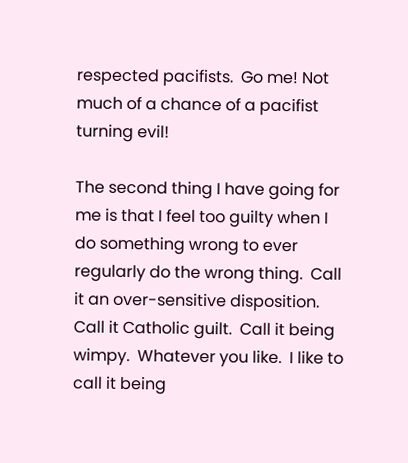respected pacifists.  Go me! Not much of a chance of a pacifist turning evil!

The second thing I have going for me is that I feel too guilty when I do something wrong to ever regularly do the wrong thing.  Call it an over-sensitive disposition.  Call it Catholic guilt.  Call it being wimpy.  Whatever you like.  I like to call it being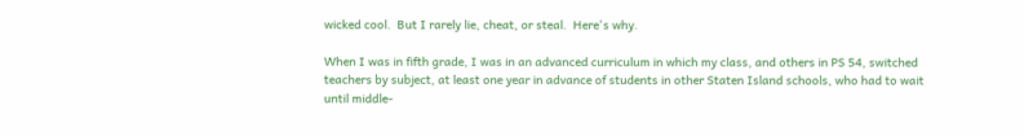wicked cool.  But I rarely lie, cheat, or steal.  Here's why.

When I was in fifth grade, I was in an advanced curriculum in which my class, and others in PS 54, switched teachers by subject, at least one year in advance of students in other Staten Island schools, who had to wait until middle-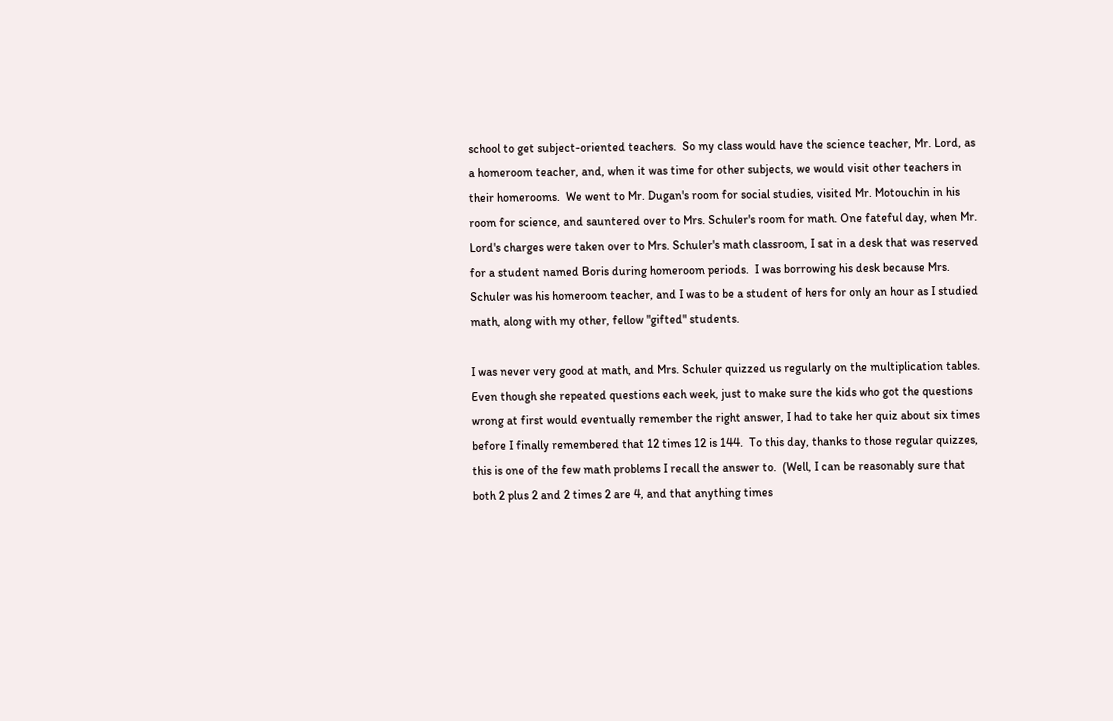school to get subject-oriented teachers.  So my class would have the science teacher, Mr. Lord, as a homeroom teacher, and, when it was time for other subjects, we would visit other teachers in their homerooms.  We went to Mr. Dugan's room for social studies, visited Mr. Motouchin in his room for science, and sauntered over to Mrs. Schuler's room for math. One fateful day, when Mr. Lord's charges were taken over to Mrs. Schuler's math classroom, I sat in a desk that was reserved for a student named Boris during homeroom periods.  I was borrowing his desk because Mrs. Schuler was his homeroom teacher, and I was to be a student of hers for only an hour as I studied math, along with my other, fellow "gifted" students.

I was never very good at math, and Mrs. Schuler quizzed us regularly on the multiplication tables.  Even though she repeated questions each week, just to make sure the kids who got the questions wrong at first would eventually remember the right answer, I had to take her quiz about six times before I finally remembered that 12 times 12 is 144.  To this day, thanks to those regular quizzes, this is one of the few math problems I recall the answer to.  (Well, I can be reasonably sure that both 2 plus 2 and 2 times 2 are 4, and that anything times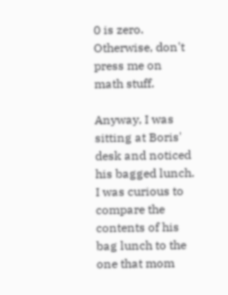0 is zero.  Otherwise, don't press me on math stuff.

Anyway, I was sitting at Boris' desk and noticed his bagged lunch.  I was curious to compare the contents of his bag lunch to the one that mom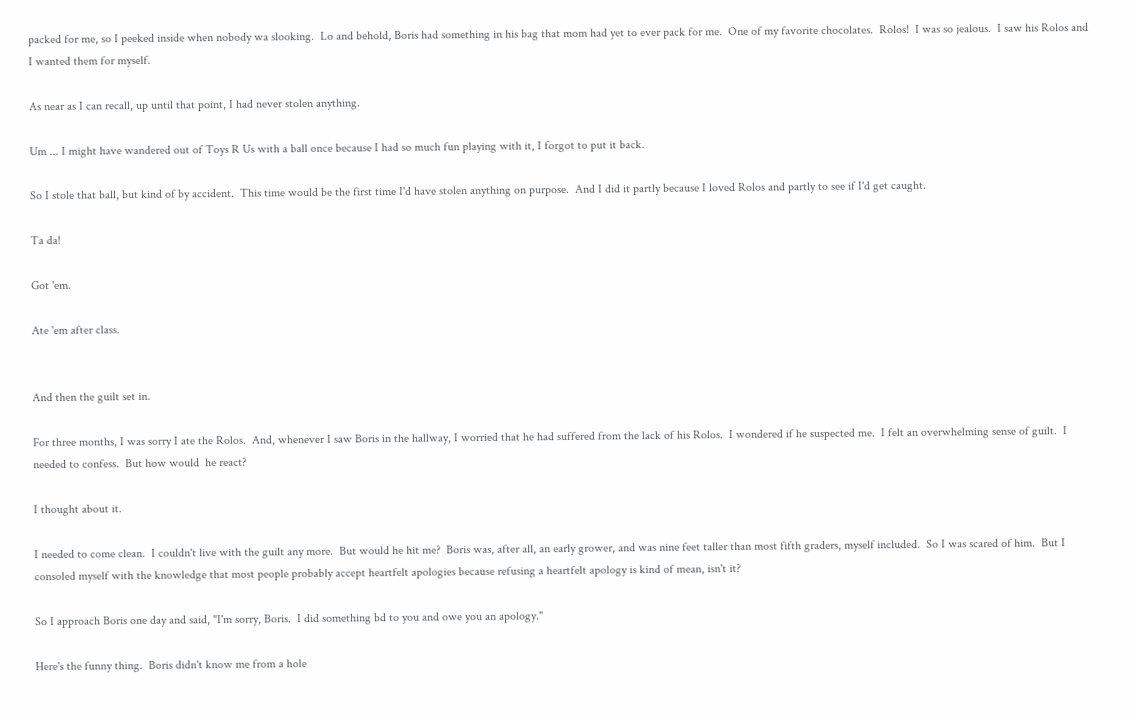packed for me, so I peeked inside when nobody wa slooking.  Lo and behold, Boris had something in his bag that mom had yet to ever pack for me.  One of my favorite chocolates.  Rolos!  I was so jealous.  I saw his Rolos and I wanted them for myself.

As near as I can recall, up until that point, I had never stolen anything.

Um ... I might have wandered out of Toys R Us with a ball once because I had so much fun playing with it, I forgot to put it back.

So I stole that ball, but kind of by accident.  This time would be the first time I'd have stolen anything on purpose.  And I did it partly because I loved Rolos and partly to see if I'd get caught.

Ta da!

Got 'em.

Ate 'em after class.


And then the guilt set in.

For three months, I was sorry I ate the Rolos.  And, whenever I saw Boris in the hallway, I worried that he had suffered from the lack of his Rolos.  I wondered if he suspected me.  I felt an overwhelming sense of guilt.  I needed to confess.  But how would  he react?

I thought about it.

I needed to come clean.  I couldn't live with the guilt any more.  But would he hit me?  Boris was, after all, an early grower, and was nine feet taller than most fifth graders, myself included.  So I was scared of him.  But I consoled myself with the knowledge that most people probably accept heartfelt apologies because refusing a heartfelt apology is kind of mean, isn't it?

So I approach Boris one day and said, "I'm sorry, Boris.  I did something bd to you and owe you an apology."

Here's the funny thing.  Boris didn't know me from a hole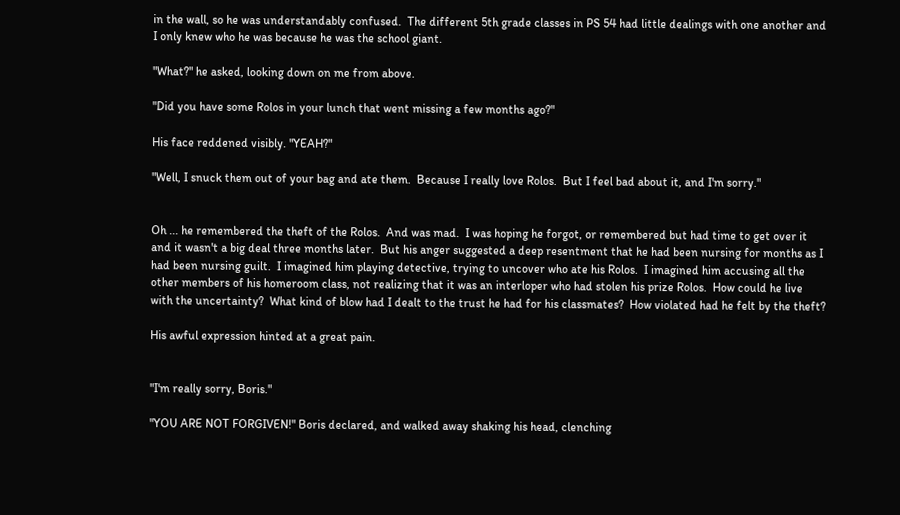in the wall, so he was understandably confused.  The different 5th grade classes in PS 54 had little dealings with one another and I only knew who he was because he was the school giant.

"What?" he asked, looking down on me from above.

"Did you have some Rolos in your lunch that went missing a few months ago?"

His face reddened visibly. "YEAH?"

"Well, I snuck them out of your bag and ate them.  Because I really love Rolos.  But I feel bad about it, and I'm sorry."


Oh ... he remembered the theft of the Rolos.  And was mad.  I was hoping he forgot, or remembered but had time to get over it and it wasn't a big deal three months later.  But his anger suggested a deep resentment that he had been nursing for months as I had been nursing guilt.  I imagined him playing detective, trying to uncover who ate his Rolos.  I imagined him accusing all the other members of his homeroom class, not realizing that it was an interloper who had stolen his prize Rolos.  How could he live with the uncertainty?  What kind of blow had I dealt to the trust he had for his classmates?  How violated had he felt by the theft?

His awful expression hinted at a great pain.


"I'm really sorry, Boris."

"YOU ARE NOT FORGIVEN!" Boris declared, and walked away shaking his head, clenching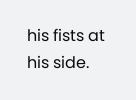his fists at his side.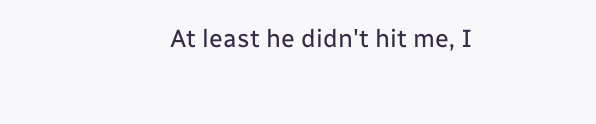At least he didn't hit me, I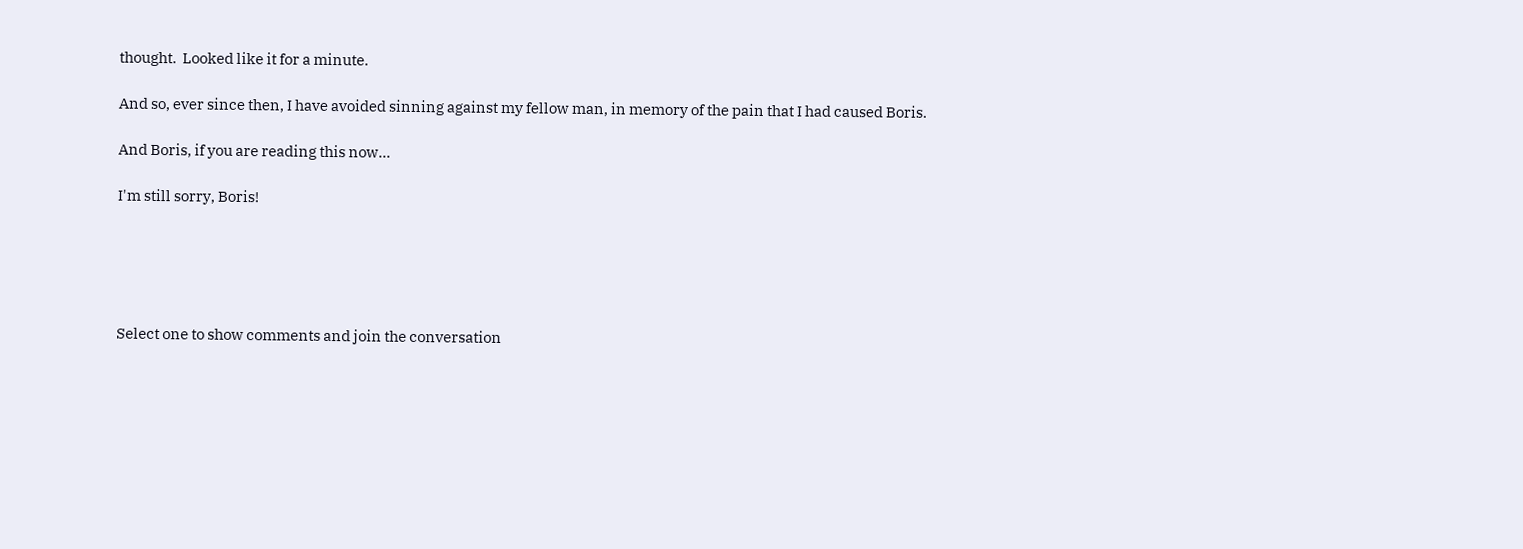thought.  Looked like it for a minute.

And so, ever since then, I have avoided sinning against my fellow man, in memory of the pain that I had caused Boris.

And Boris, if you are reading this now...

I'm still sorry, Boris!





Select one to show comments and join the conversation